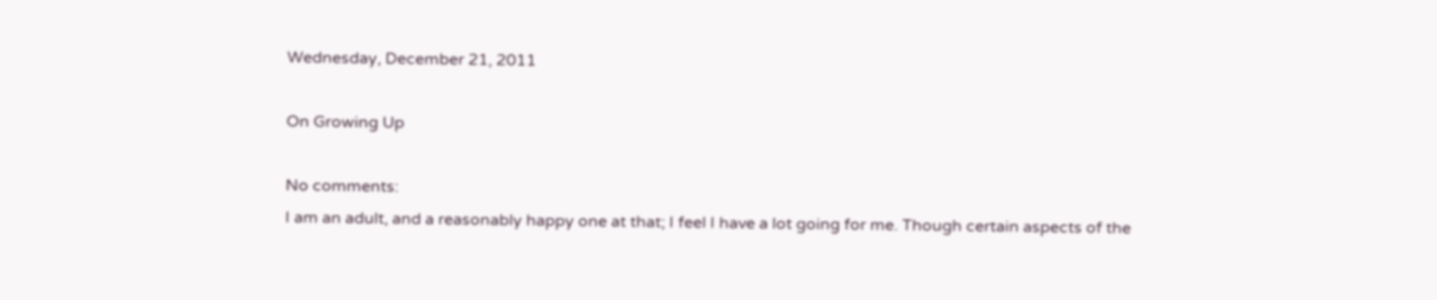Wednesday, December 21, 2011

On Growing Up

No comments:
I am an adult, and a reasonably happy one at that; I feel I have a lot going for me. Though certain aspects of the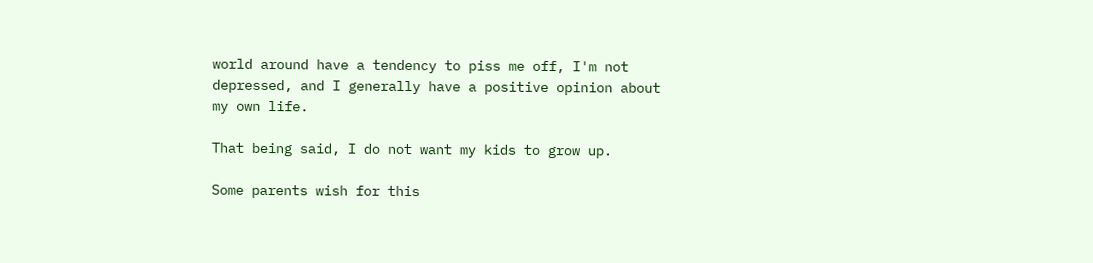world around have a tendency to piss me off, I'm not depressed, and I generally have a positive opinion about my own life.

That being said, I do not want my kids to grow up.

Some parents wish for this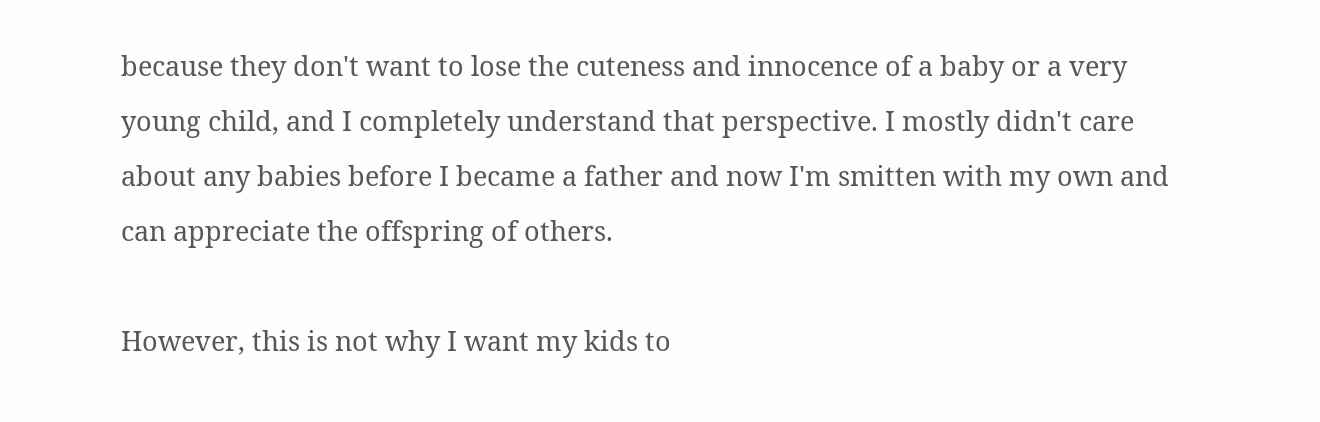because they don't want to lose the cuteness and innocence of a baby or a very young child, and I completely understand that perspective. I mostly didn't care about any babies before I became a father and now I'm smitten with my own and can appreciate the offspring of others.

However, this is not why I want my kids to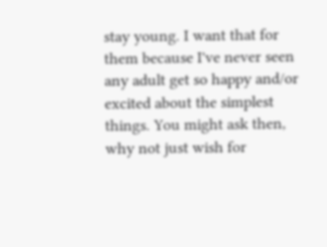stay young. I want that for them because I've never seen any adult get so happy and/or excited about the simplest things. You might ask then, why not just wish for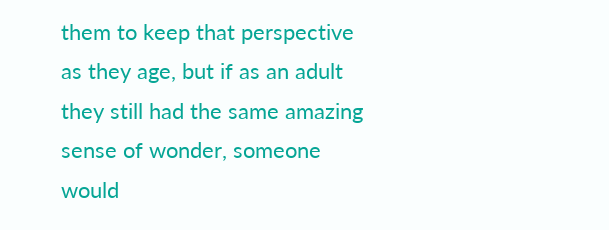them to keep that perspective as they age, but if as an adult they still had the same amazing sense of wonder, someone would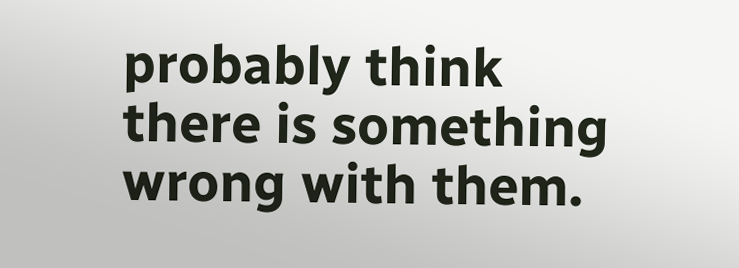probably think there is something wrong with them.